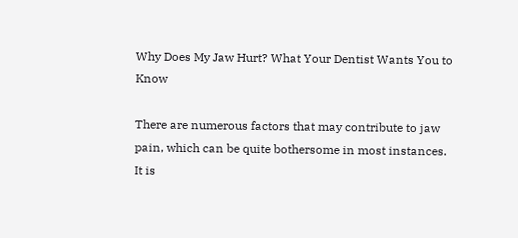Why Does My Jaw Hurt? What Your Dentist Wants You to Know

There are numerous factors that may contribute to jaw pain, which can be quite bothersome in most instances. It is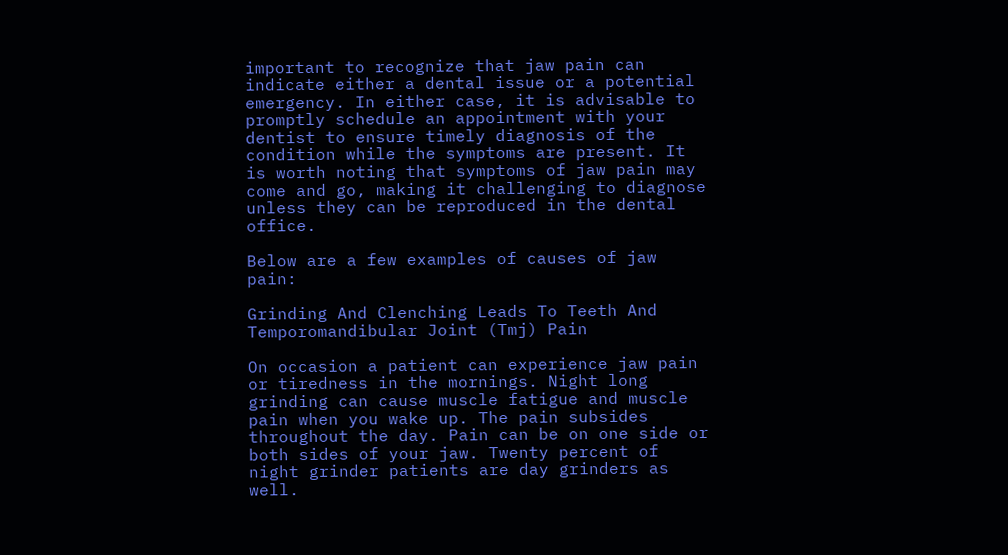important to recognize that jaw pain can indicate either a dental issue or a potential emergency. In either case, it is advisable to promptly schedule an appointment with your dentist to ensure timely diagnosis of the condition while the symptoms are present. It is worth noting that symptoms of jaw pain may come and go, making it challenging to diagnose unless they can be reproduced in the dental office.

Below are a few examples of causes of jaw pain:

Grinding And Clenching Leads To Teeth And Temporomandibular Joint (Tmj) Pain

On occasion a patient can experience jaw pain or tiredness in the mornings. Night long grinding can cause muscle fatigue and muscle pain when you wake up. The pain subsides throughout the day. Pain can be on one side or both sides of your jaw. Twenty percent of night grinder patients are day grinders as well.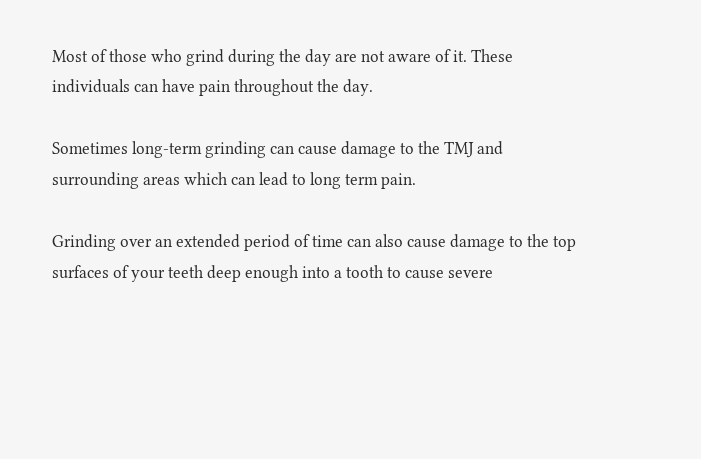Most of those who grind during the day are not aware of it. These individuals can have pain throughout the day.

Sometimes long-term grinding can cause damage to the TMJ and surrounding areas which can lead to long term pain.

Grinding over an extended period of time can also cause damage to the top surfaces of your teeth deep enough into a tooth to cause severe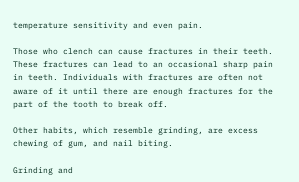temperature sensitivity and even pain.

Those who clench can cause fractures in their teeth. These fractures can lead to an occasional sharp pain in teeth. Individuals with fractures are often not aware of it until there are enough fractures for the part of the tooth to break off.

Other habits, which resemble grinding, are excess chewing of gum, and nail biting.

Grinding and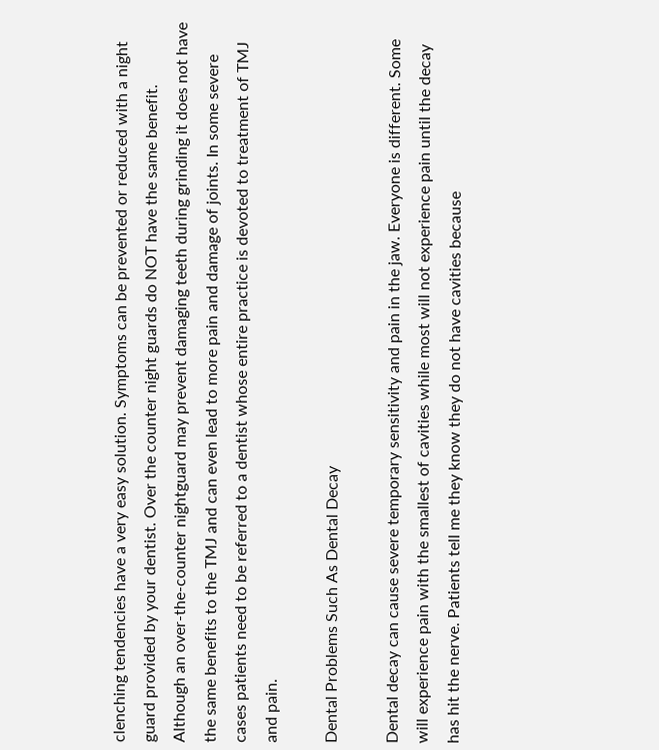clenching tendencies have a very easy solution. Symptoms can be prevented or reduced with a night guard provided by your dentist. Over the counter night guards do NOT have the same benefit. Although an over-the-counter nightguard may prevent damaging teeth during grinding it does not have the same benefits to the TMJ and can even lead to more pain and damage of joints. In some severe cases patients need to be referred to a dentist whose entire practice is devoted to treatment of TMJ and pain.

Dental Problems Such As Dental Decay

Dental decay can cause severe temporary sensitivity and pain in the jaw. Everyone is different. Some will experience pain with the smallest of cavities while most will not experience pain until the decay has hit the nerve. Patients tell me they know they do not have cavities because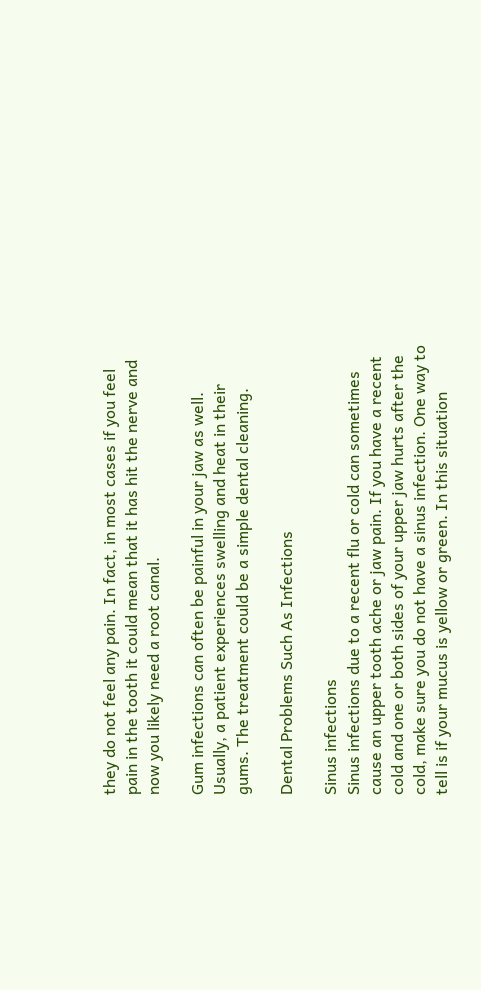they do not feel any pain. In fact, in most cases if you feel pain in the tooth it could mean that it has hit the nerve and now you likely need a root canal.

Gum infections can often be painful in your jaw as well. Usually, a patient experiences swelling and heat in their gums. The treatment could be a simple dental cleaning.

Dental Problems Such As Infections

Sinus infections
Sinus infections due to a recent flu or cold can sometimes cause an upper tooth ache or jaw pain. If you have a recent cold and one or both sides of your upper jaw hurts after the cold, make sure you do not have a sinus infection. One way to tell is if your mucus is yellow or green. In this situation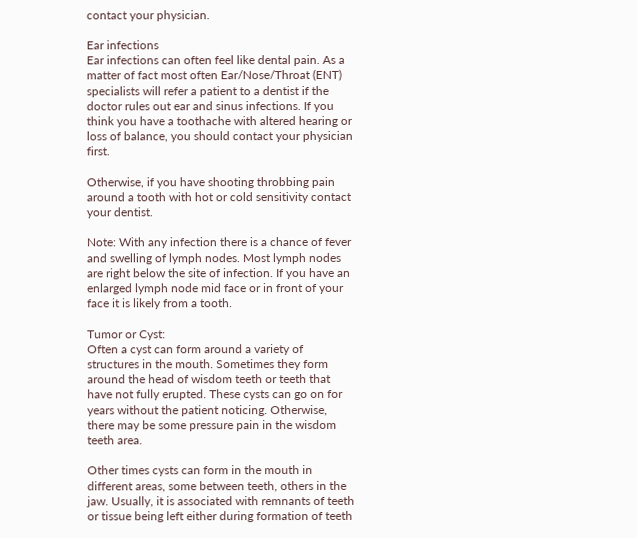contact your physician.

Ear infections
Ear infections can often feel like dental pain. As a matter of fact most often Ear/Nose/Throat (ENT) specialists will refer a patient to a dentist if the doctor rules out ear and sinus infections. If you think you have a toothache with altered hearing or loss of balance, you should contact your physician first.

Otherwise, if you have shooting throbbing pain around a tooth with hot or cold sensitivity contact your dentist.

Note: With any infection there is a chance of fever and swelling of lymph nodes. Most lymph nodes are right below the site of infection. If you have an enlarged lymph node mid face or in front of your face it is likely from a tooth.

Tumor or Cyst:
Often a cyst can form around a variety of structures in the mouth. Sometimes they form around the head of wisdom teeth or teeth that have not fully erupted. These cysts can go on for years without the patient noticing. Otherwise, there may be some pressure pain in the wisdom teeth area.

Other times cysts can form in the mouth in different areas, some between teeth, others in the jaw. Usually, it is associated with remnants of teeth or tissue being left either during formation of teeth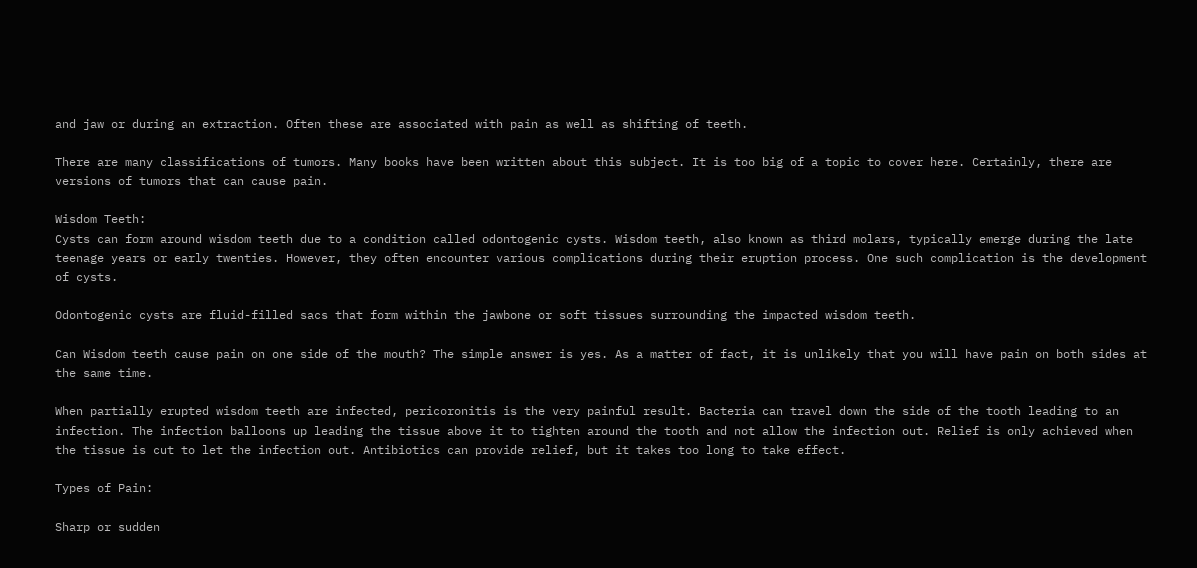and jaw or during an extraction. Often these are associated with pain as well as shifting of teeth.

There are many classifications of tumors. Many books have been written about this subject. It is too big of a topic to cover here. Certainly, there are versions of tumors that can cause pain.

Wisdom Teeth:
Cysts can form around wisdom teeth due to a condition called odontogenic cysts. Wisdom teeth, also known as third molars, typically emerge during the late teenage years or early twenties. However, they often encounter various complications during their eruption process. One such complication is the development of cysts.

Odontogenic cysts are fluid-filled sacs that form within the jawbone or soft tissues surrounding the impacted wisdom teeth.

Can Wisdom teeth cause pain on one side of the mouth? The simple answer is yes. As a matter of fact, it is unlikely that you will have pain on both sides at the same time.

When partially erupted wisdom teeth are infected, pericoronitis is the very painful result. Bacteria can travel down the side of the tooth leading to an infection. The infection balloons up leading the tissue above it to tighten around the tooth and not allow the infection out. Relief is only achieved when the tissue is cut to let the infection out. Antibiotics can provide relief, but it takes too long to take effect.

Types of Pain:

Sharp or sudden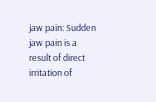jaw pain: Sudden jaw pain is a result of direct irritation of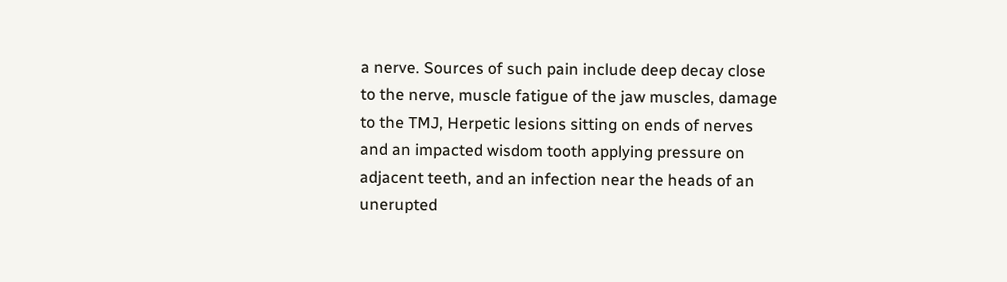a nerve. Sources of such pain include deep decay close to the nerve, muscle fatigue of the jaw muscles, damage to the TMJ, Herpetic lesions sitting on ends of nerves and an impacted wisdom tooth applying pressure on adjacent teeth, and an infection near the heads of an unerupted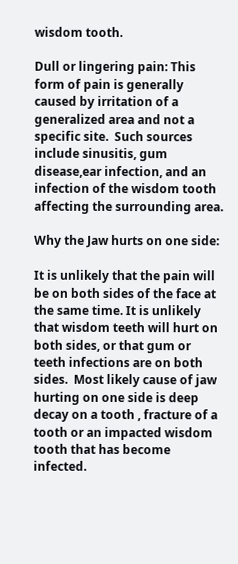wisdom tooth.

Dull or lingering pain: This form of pain is generally caused by irritation of a generalized area and not a specific site.  Such sources include sinusitis, gum disease,ear infection, and an infection of the wisdom tooth affecting the surrounding area.

Why the Jaw hurts on one side:

It is unlikely that the pain will be on both sides of the face at the same time. It is unlikely that wisdom teeth will hurt on both sides, or that gum or teeth infections are on both sides.  Most likely cause of jaw hurting on one side is deep decay on a tooth , fracture of a tooth or an impacted wisdom tooth that has become infected.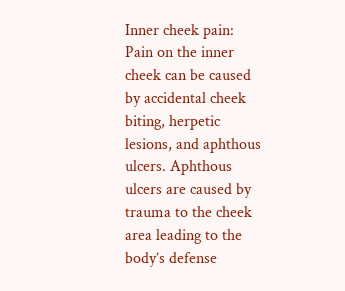Inner cheek pain: Pain on the inner cheek can be caused by accidental cheek biting, herpetic lesions, and aphthous ulcers. Aphthous ulcers are caused by trauma to the cheek area leading to the body’s defense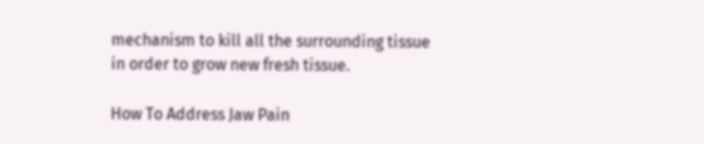mechanism to kill all the surrounding tissue in order to grow new fresh tissue.

How To Address Jaw Pain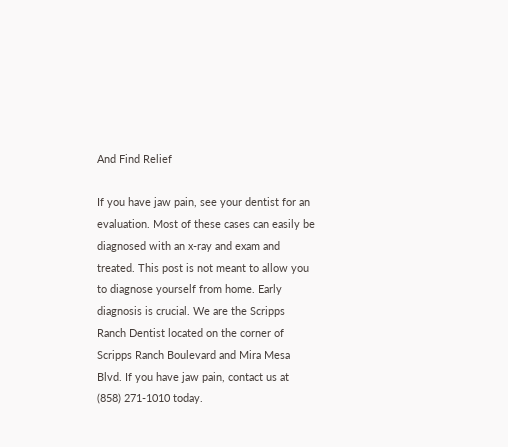And Find Relief

If you have jaw pain, see your dentist for an evaluation. Most of these cases can easily be diagnosed with an x-ray and exam and treated. This post is not meant to allow you to diagnose yourself from home. Early diagnosis is crucial. We are the Scripps Ranch Dentist located on the corner of Scripps Ranch Boulevard and Mira Mesa Blvd. If you have jaw pain, contact us at (858) 271-1010 today.